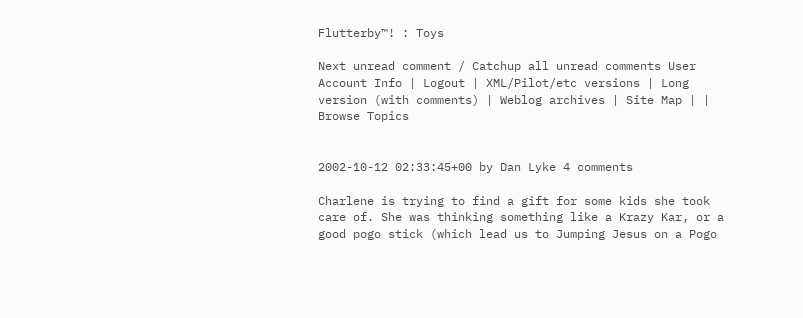Flutterby™! : Toys

Next unread comment / Catchup all unread comments User Account Info | Logout | XML/Pilot/etc versions | Long version (with comments) | Weblog archives | Site Map | | Browse Topics


2002-10-12 02:33:45+00 by Dan Lyke 4 comments

Charlene is trying to find a gift for some kids she took care of. She was thinking something like a Krazy Kar, or a good pogo stick (which lead us to Jumping Jesus on a Pogo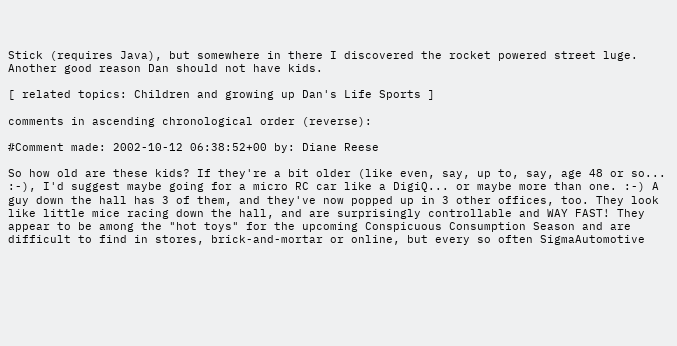Stick (requires Java), but somewhere in there I discovered the rocket powered street luge. Another good reason Dan should not have kids.

[ related topics: Children and growing up Dan's Life Sports ]

comments in ascending chronological order (reverse):

#Comment made: 2002-10-12 06:38:52+00 by: Diane Reese

So how old are these kids? If they're a bit older (like even, say, up to, say, age 48 or so... :-), I'd suggest maybe going for a micro RC car like a DigiQ... or maybe more than one. :-) A guy down the hall has 3 of them, and they've now popped up in 3 other offices, too. They look like little mice racing down the hall, and are surprisingly controllable and WAY FAST! They appear to be among the "hot toys" for the upcoming Conspicuous Consumption Season and are difficult to find in stores, brick-and-mortar or online, but every so often SigmaAutomotive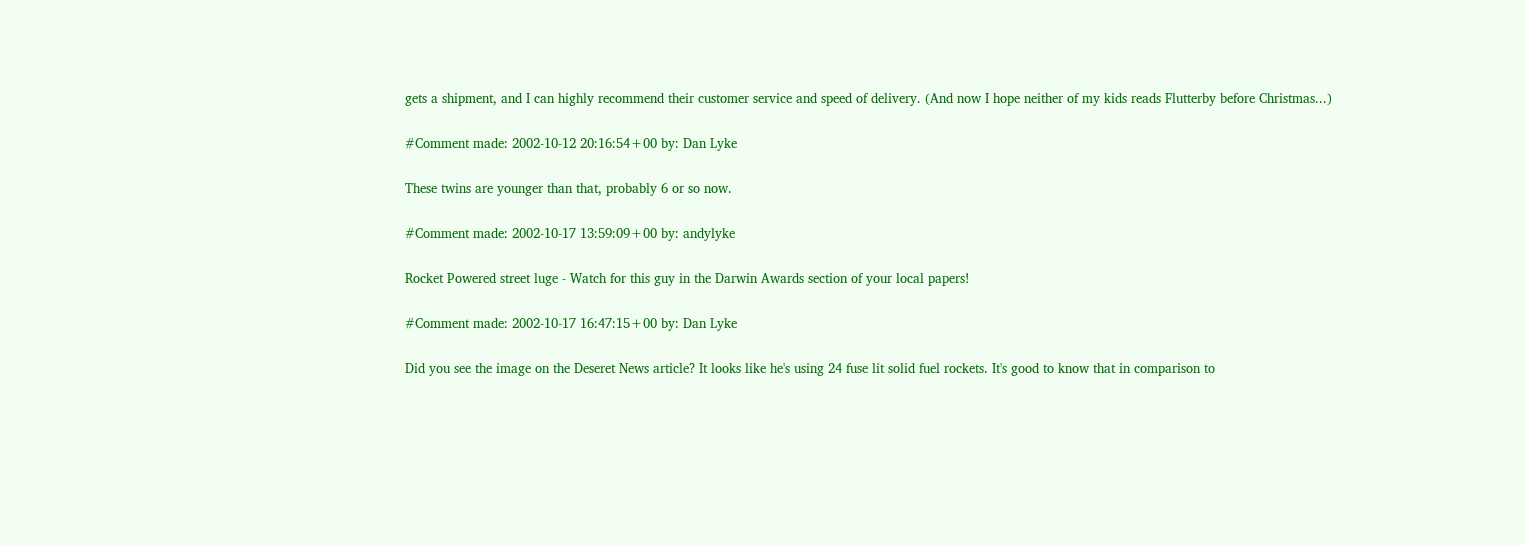gets a shipment, and I can highly recommend their customer service and speed of delivery. (And now I hope neither of my kids reads Flutterby before Christmas...)

#Comment made: 2002-10-12 20:16:54+00 by: Dan Lyke

These twins are younger than that, probably 6 or so now.

#Comment made: 2002-10-17 13:59:09+00 by: andylyke

Rocket Powered street luge - Watch for this guy in the Darwin Awards section of your local papers!

#Comment made: 2002-10-17 16:47:15+00 by: Dan Lyke

Did you see the image on the Deseret News article? It looks like he's using 24 fuse lit solid fuel rockets. It's good to know that in comparison to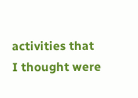activities that I thought were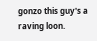gonzo this guy's a raving loon.